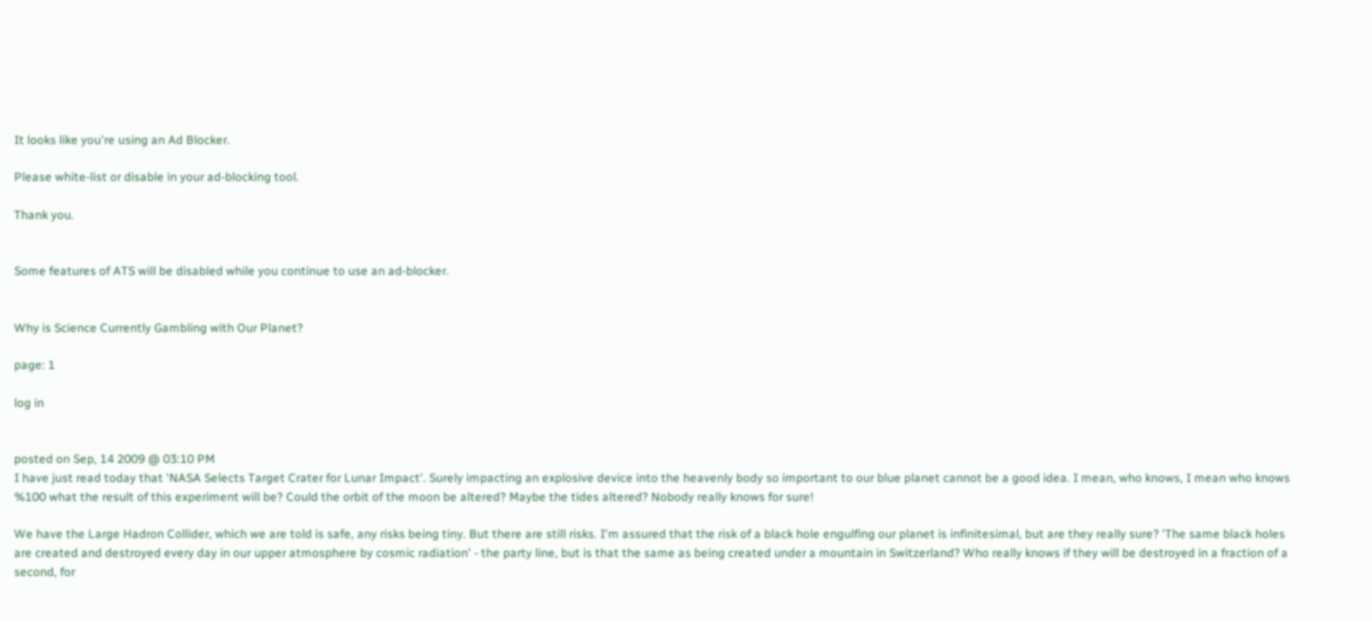It looks like you're using an Ad Blocker.

Please white-list or disable in your ad-blocking tool.

Thank you.


Some features of ATS will be disabled while you continue to use an ad-blocker.


Why is Science Currently Gambling with Our Planet?

page: 1

log in


posted on Sep, 14 2009 @ 03:10 PM
I have just read today that 'NASA Selects Target Crater for Lunar Impact'. Surely impacting an explosive device into the heavenly body so important to our blue planet cannot be a good idea. I mean, who knows, I mean who knows %100 what the result of this experiment will be? Could the orbit of the moon be altered? Maybe the tides altered? Nobody really knows for sure!

We have the Large Hadron Collider, which we are told is safe, any risks being tiny. But there are still risks. I'm assured that the risk of a black hole engulfing our planet is infinitesimal, but are they really sure? 'The same black holes are created and destroyed every day in our upper atmosphere by cosmic radiation' - the party line, but is that the same as being created under a mountain in Switzerland? Who really knows if they will be destroyed in a fraction of a second, for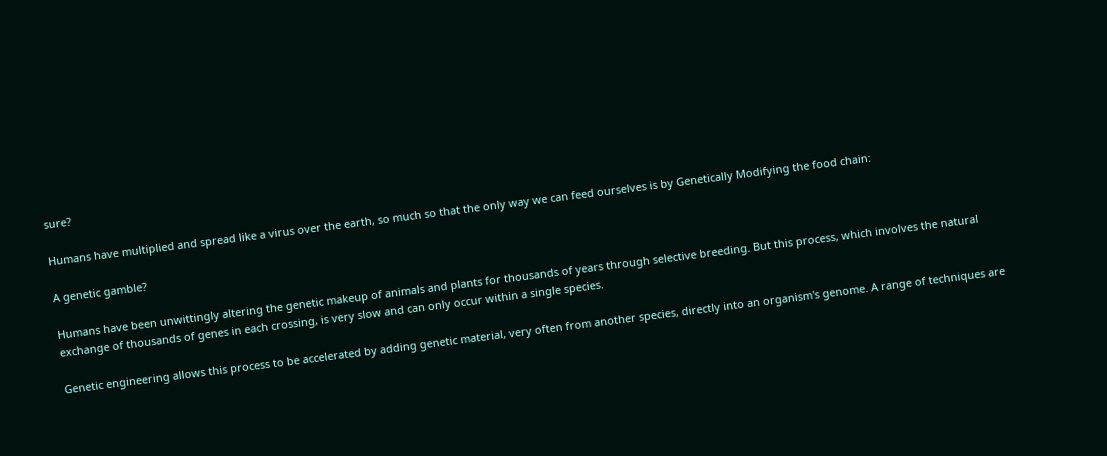sure?

Humans have multiplied and spread like a virus over the earth, so much so that the only way we can feed ourselves is by Genetically Modifying the food chain:

A genetic gamble?

Humans have been unwittingly altering the genetic makeup of animals and plants for thousands of years through selective breeding. But this process, which involves the natural exchange of thousands of genes in each crossing, is very slow and can only occur within a single species.

Genetic engineering allows this process to be accelerated by adding genetic material, very often from another species, directly into an organism's genome. A range of techniques are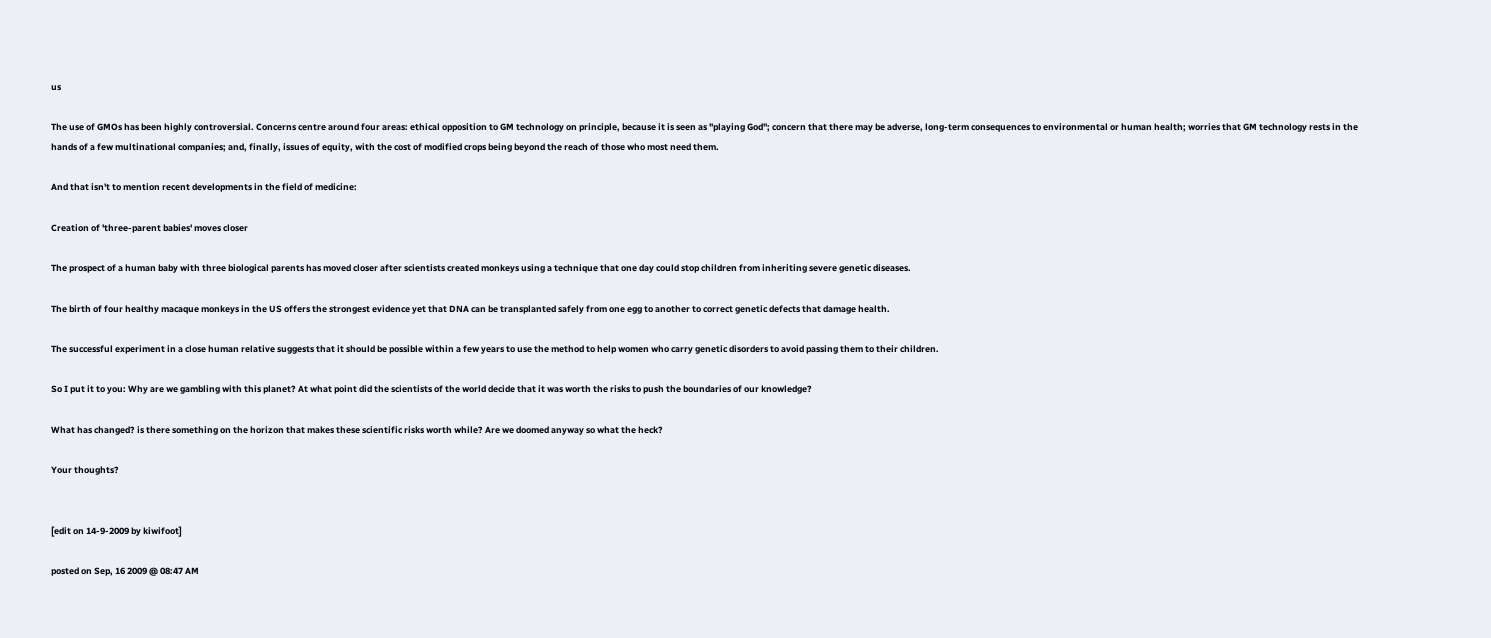us

The use of GMOs has been highly controversial. Concerns centre around four areas: ethical opposition to GM technology on principle, because it is seen as "playing God"; concern that there may be adverse, long-term consequences to environmental or human health; worries that GM technology rests in the hands of a few multinational companies; and, finally, issues of equity, with the cost of modified crops being beyond the reach of those who most need them.

And that isn't to mention recent developments in the field of medicine:

Creation of 'three-parent babies' moves closer

The prospect of a human baby with three biological parents has moved closer after scientists created monkeys using a technique that one day could stop children from inheriting severe genetic diseases.

The birth of four healthy macaque monkeys in the US offers the strongest evidence yet that DNA can be transplanted safely from one egg to another to correct genetic defects that damage health.

The successful experiment in a close human relative suggests that it should be possible within a few years to use the method to help women who carry genetic disorders to avoid passing them to their children.

So I put it to you: Why are we gambling with this planet? At what point did the scientists of the world decide that it was worth the risks to push the boundaries of our knowledge?

What has changed? is there something on the horizon that makes these scientific risks worth while? Are we doomed anyway so what the heck?

Your thoughts?


[edit on 14-9-2009 by kiwifoot]

posted on Sep, 16 2009 @ 08:47 AM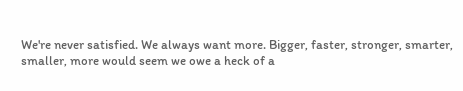We're never satisfied. We always want more. Bigger, faster, stronger, smarter, smaller, more would seem we owe a heck of a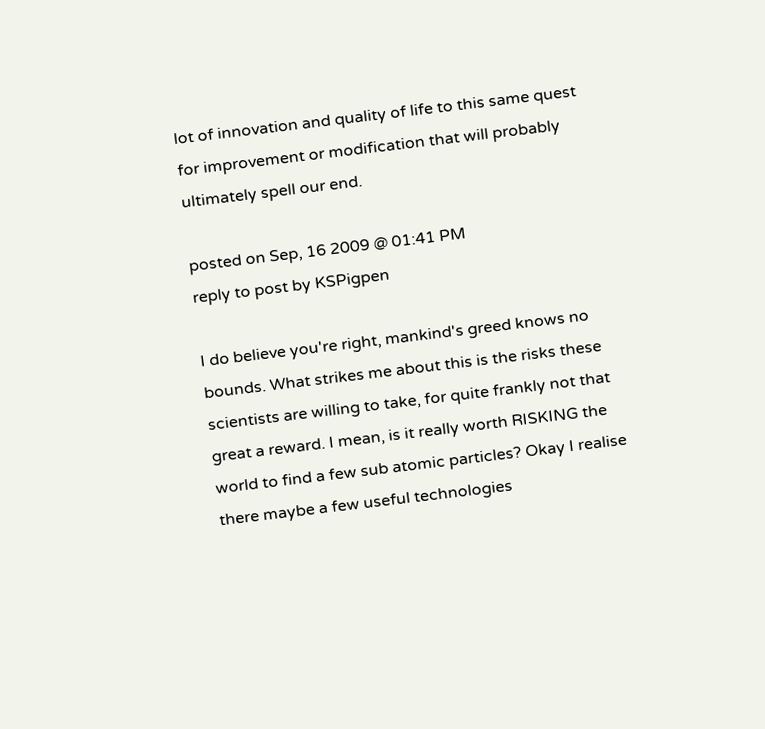lot of innovation and quality of life to this same quest for improvement or modification that will probably ultimately spell our end.

posted on Sep, 16 2009 @ 01:41 PM
reply to post by KSPigpen

I do believe you're right, mankind's greed knows no bounds. What strikes me about this is the risks these scientists are willing to take, for quite frankly not that great a reward. I mean, is it really worth RISKING the world to find a few sub atomic particles? Okay I realise there maybe a few useful technologies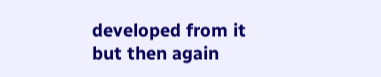developed from it but then again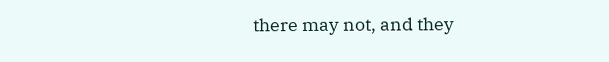there may not, and they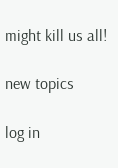might kill us all!

new topics

log in